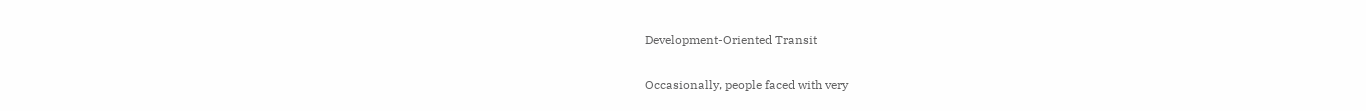Development-Oriented Transit

Occasionally, people faced with very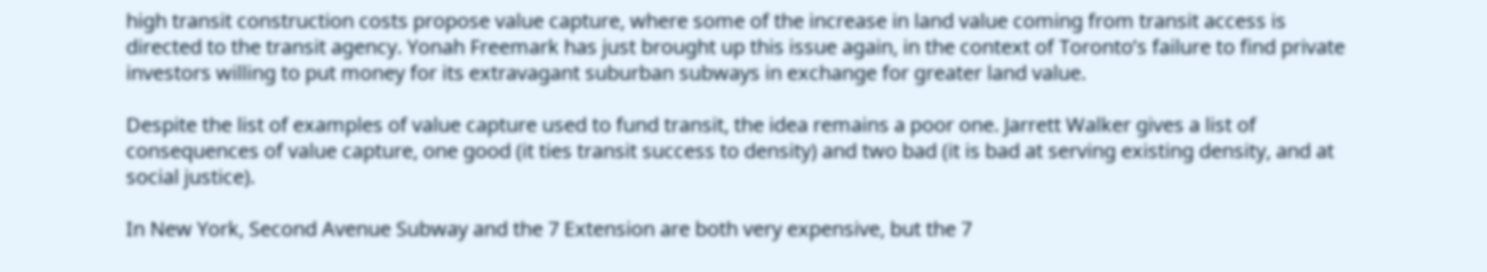high transit construction costs propose value capture, where some of the increase in land value coming from transit access is directed to the transit agency. Yonah Freemark has just brought up this issue again, in the context of Toronto’s failure to find private investors willing to put money for its extravagant suburban subways in exchange for greater land value.

Despite the list of examples of value capture used to fund transit, the idea remains a poor one. Jarrett Walker gives a list of consequences of value capture, one good (it ties transit success to density) and two bad (it is bad at serving existing density, and at social justice).

In New York, Second Avenue Subway and the 7 Extension are both very expensive, but the 7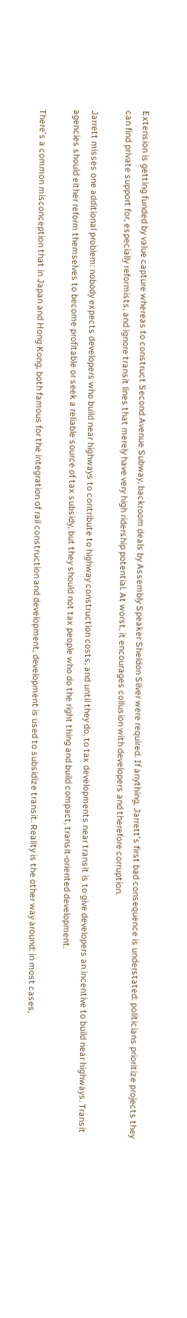Extension is getting funded by value capture whereas to construct Second Avenue Subway, backroom deals by Assembly Speaker Sheldon Silver were required. If anything, Jarrett’s first bad consequence is understated: politicians prioritize projects they can find private support for, especially reformists, and ignore transit lines that merely have very high ridership potential. At worst, it encourages collusion with developers and therefore corruption.

Jarrett misses one additional problem: nobody expects developers who build near highways to contribute to highway construction costs, and until they do, to tax developments near transit is to give developers an incentive to build near highways. Transit agencies should either reform themselves to become profitable or seek a reliable source of tax subsidy, but they should not tax people who do the right thing and build compact, transit-oriented development.

There’s a common misconception that in Japan and Hong Kong, both famous for the integration of rail construction and development, development is used to subsidize transit. Reality is the other way around: in most cases,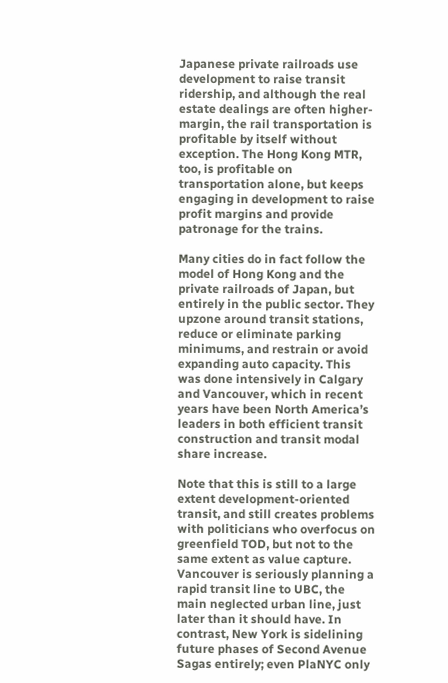Japanese private railroads use development to raise transit ridership, and although the real estate dealings are often higher-margin, the rail transportation is profitable by itself without exception. The Hong Kong MTR, too, is profitable on transportation alone, but keeps engaging in development to raise profit margins and provide patronage for the trains.

Many cities do in fact follow the model of Hong Kong and the private railroads of Japan, but entirely in the public sector. They upzone around transit stations, reduce or eliminate parking minimums, and restrain or avoid expanding auto capacity. This was done intensively in Calgary and Vancouver, which in recent years have been North America’s leaders in both efficient transit construction and transit modal share increase.

Note that this is still to a large extent development-oriented transit, and still creates problems with politicians who overfocus on greenfield TOD, but not to the same extent as value capture. Vancouver is seriously planning a rapid transit line to UBC, the main neglected urban line, just later than it should have. In contrast, New York is sidelining future phases of Second Avenue Sagas entirely; even PlaNYC only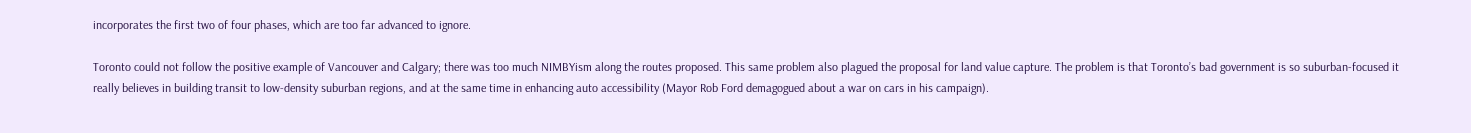incorporates the first two of four phases, which are too far advanced to ignore.

Toronto could not follow the positive example of Vancouver and Calgary; there was too much NIMBYism along the routes proposed. This same problem also plagued the proposal for land value capture. The problem is that Toronto’s bad government is so suburban-focused it really believes in building transit to low-density suburban regions, and at the same time in enhancing auto accessibility (Mayor Rob Ford demagogued about a war on cars in his campaign).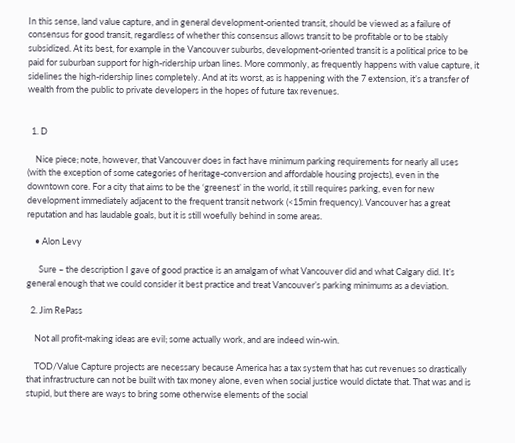In this sense, land value capture, and in general development-oriented transit, should be viewed as a failure of consensus for good transit, regardless of whether this consensus allows transit to be profitable or to be stably subsidized. At its best, for example in the Vancouver suburbs, development-oriented transit is a political price to be paid for suburban support for high-ridership urban lines. More commonly, as frequently happens with value capture, it sidelines the high-ridership lines completely. And at its worst, as is happening with the 7 extension, it’s a transfer of wealth from the public to private developers in the hopes of future tax revenues.


  1. D

    Nice piece; note, however, that Vancouver does in fact have minimum parking requirements for nearly all uses (with the exception of some categories of heritage-conversion and affordable housing projects), even in the downtown core. For a city that aims to be the ‘greenest’ in the world, it still requires parking, even for new development immediately adjacent to the frequent transit network (<15min frequency). Vancouver has a great reputation and has laudable goals, but it is still woefully behind in some areas.

    • Alon Levy

      Sure – the description I gave of good practice is an amalgam of what Vancouver did and what Calgary did. It’s general enough that we could consider it best practice and treat Vancouver’s parking minimums as a deviation.

  2. Jim RePass

    Not all profit-making ideas are evil; some actually work, and are indeed win-win.

    TOD/Value Capture projects are necessary because America has a tax system that has cut revenues so drastically that infrastructure can not be built with tax money alone, even when social justice would dictate that. That was and is stupid, but there are ways to bring some otherwise elements of the social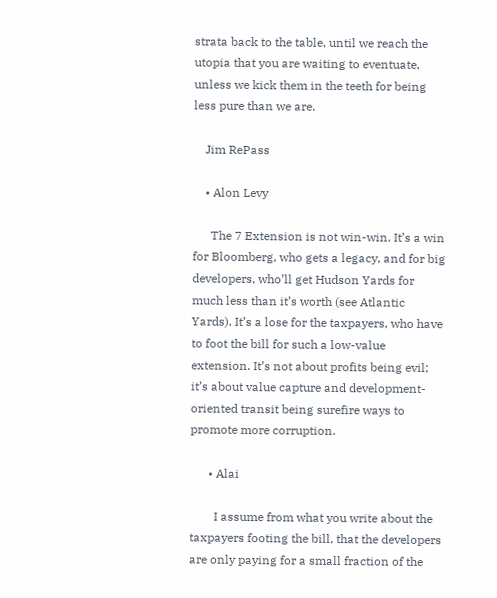strata back to the table, until we reach the utopia that you are waiting to eventuate, unless we kick them in the teeth for being less pure than we are.

    Jim RePass

    • Alon Levy

      The 7 Extension is not win-win. It’s a win for Bloomberg, who gets a legacy, and for big developers, who’ll get Hudson Yards for much less than it’s worth (see Atlantic Yards). It’s a lose for the taxpayers, who have to foot the bill for such a low-value extension. It’s not about profits being evil; it’s about value capture and development-oriented transit being surefire ways to promote more corruption.

      • Alai

        I assume from what you write about the taxpayers footing the bill, that the developers are only paying for a small fraction of the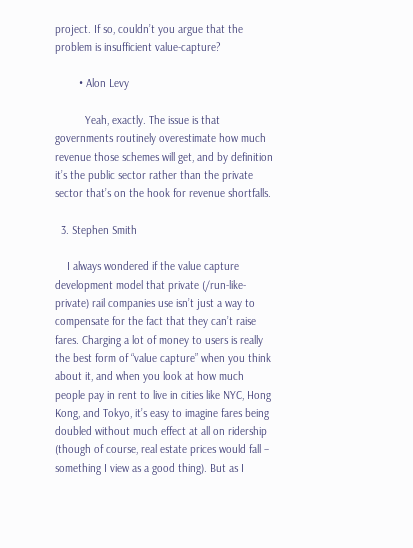project. If so, couldn’t you argue that the problem is insufficient value-capture?

        • Alon Levy

          Yeah, exactly. The issue is that governments routinely overestimate how much revenue those schemes will get, and by definition it’s the public sector rather than the private sector that’s on the hook for revenue shortfalls.

  3. Stephen Smith

    I always wondered if the value capture development model that private (/run-like-private) rail companies use isn’t just a way to compensate for the fact that they can’t raise fares. Charging a lot of money to users is really the best form of “value capture” when you think about it, and when you look at how much people pay in rent to live in cities like NYC, Hong Kong, and Tokyo, it’s easy to imagine fares being doubled without much effect at all on ridership (though of course, real estate prices would fall – something I view as a good thing). But as I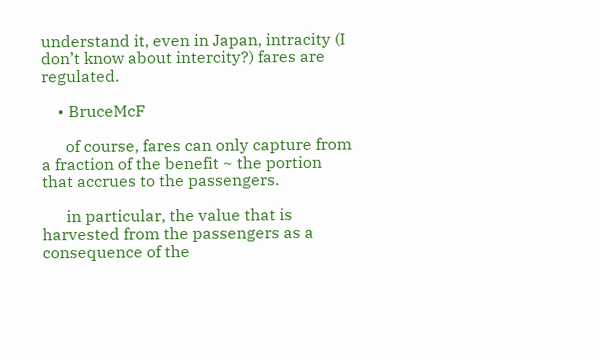understand it, even in Japan, intracity (I don’t know about intercity?) fares are regulated.

    • BruceMcF

      of course, fares can only capture from a fraction of the benefit ~ the portion that accrues to the passengers.

      in particular, the value that is harvested from the passengers as a consequence of the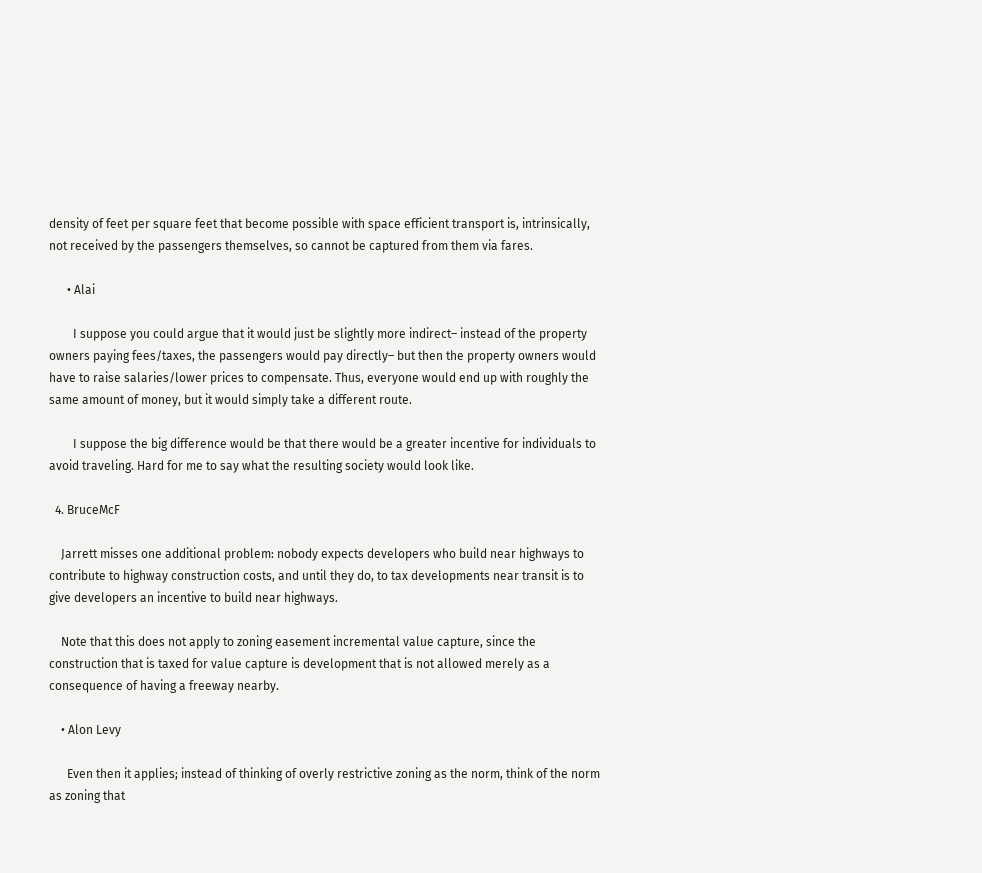density of feet per square feet that become possible with space efficient transport is, intrinsically, not received by the passengers themselves, so cannot be captured from them via fares.

      • Alai

        I suppose you could argue that it would just be slightly more indirect– instead of the property owners paying fees/taxes, the passengers would pay directly– but then the property owners would have to raise salaries/lower prices to compensate. Thus, everyone would end up with roughly the same amount of money, but it would simply take a different route.

        I suppose the big difference would be that there would be a greater incentive for individuals to avoid traveling. Hard for me to say what the resulting society would look like.

  4. BruceMcF

    Jarrett misses one additional problem: nobody expects developers who build near highways to contribute to highway construction costs, and until they do, to tax developments near transit is to give developers an incentive to build near highways.

    Note that this does not apply to zoning easement incremental value capture, since the construction that is taxed for value capture is development that is not allowed merely as a consequence of having a freeway nearby.

    • Alon Levy

      Even then it applies; instead of thinking of overly restrictive zoning as the norm, think of the norm as zoning that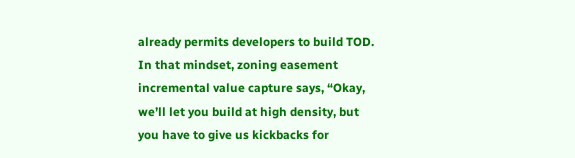already permits developers to build TOD. In that mindset, zoning easement incremental value capture says, “Okay, we’ll let you build at high density, but you have to give us kickbacks for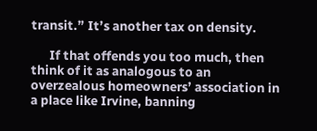transit.” It’s another tax on density.

      If that offends you too much, then think of it as analogous to an overzealous homeowners’ association in a place like Irvine, banning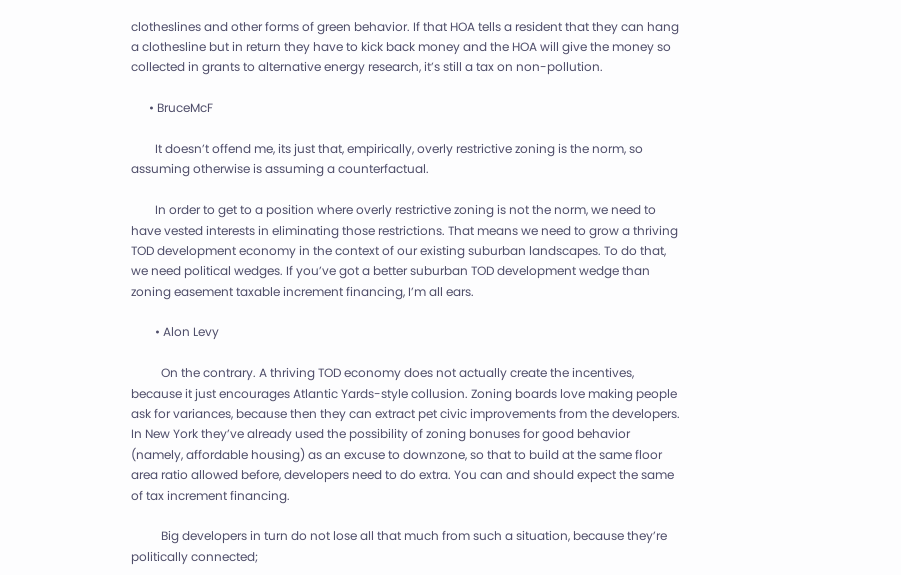clotheslines and other forms of green behavior. If that HOA tells a resident that they can hang a clothesline but in return they have to kick back money and the HOA will give the money so collected in grants to alternative energy research, it’s still a tax on non-pollution.

      • BruceMcF

        It doesn’t offend me, its just that, empirically, overly restrictive zoning is the norm, so assuming otherwise is assuming a counterfactual.

        In order to get to a position where overly restrictive zoning is not the norm, we need to have vested interests in eliminating those restrictions. That means we need to grow a thriving TOD development economy in the context of our existing suburban landscapes. To do that, we need political wedges. If you’ve got a better suburban TOD development wedge than zoning easement taxable increment financing, I’m all ears.

        • Alon Levy

          On the contrary. A thriving TOD economy does not actually create the incentives, because it just encourages Atlantic Yards-style collusion. Zoning boards love making people ask for variances, because then they can extract pet civic improvements from the developers. In New York they’ve already used the possibility of zoning bonuses for good behavior (namely, affordable housing) as an excuse to downzone, so that to build at the same floor area ratio allowed before, developers need to do extra. You can and should expect the same of tax increment financing.

          Big developers in turn do not lose all that much from such a situation, because they’re politically connected;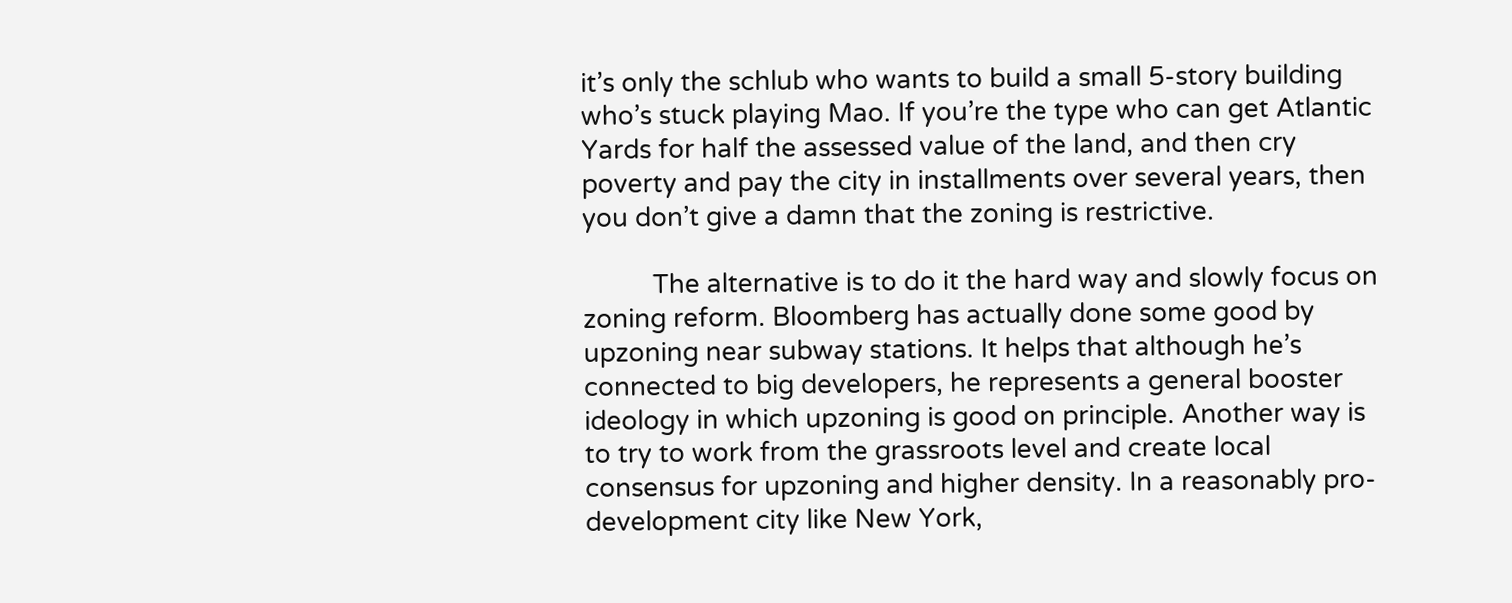it’s only the schlub who wants to build a small 5-story building who’s stuck playing Mao. If you’re the type who can get Atlantic Yards for half the assessed value of the land, and then cry poverty and pay the city in installments over several years, then you don’t give a damn that the zoning is restrictive.

          The alternative is to do it the hard way and slowly focus on zoning reform. Bloomberg has actually done some good by upzoning near subway stations. It helps that although he’s connected to big developers, he represents a general booster ideology in which upzoning is good on principle. Another way is to try to work from the grassroots level and create local consensus for upzoning and higher density. In a reasonably pro-development city like New York,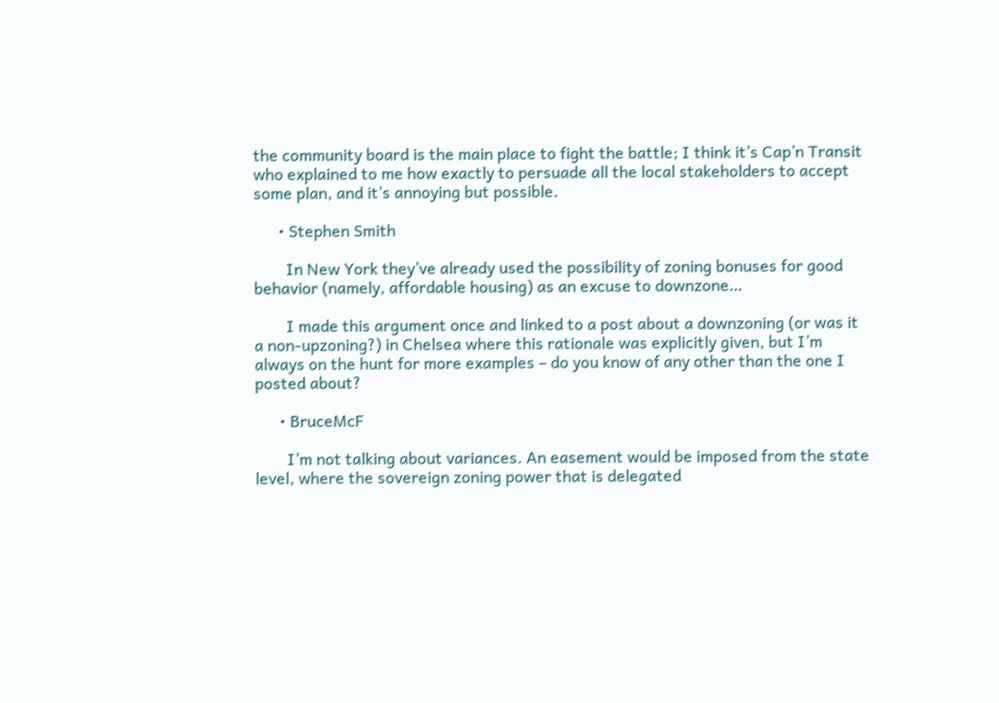the community board is the main place to fight the battle; I think it’s Cap’n Transit who explained to me how exactly to persuade all the local stakeholders to accept some plan, and it’s annoying but possible.

      • Stephen Smith

        In New York they’ve already used the possibility of zoning bonuses for good behavior (namely, affordable housing) as an excuse to downzone…

        I made this argument once and linked to a post about a downzoning (or was it a non-upzoning?) in Chelsea where this rationale was explicitly given, but I’m always on the hunt for more examples – do you know of any other than the one I posted about?

      • BruceMcF

        I’m not talking about variances. An easement would be imposed from the state level, where the sovereign zoning power that is delegated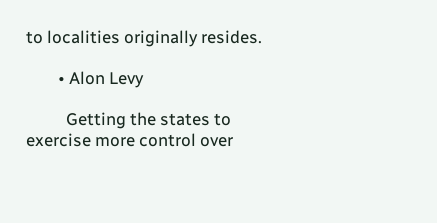to localities originally resides.

        • Alon Levy

          Getting the states to exercise more control over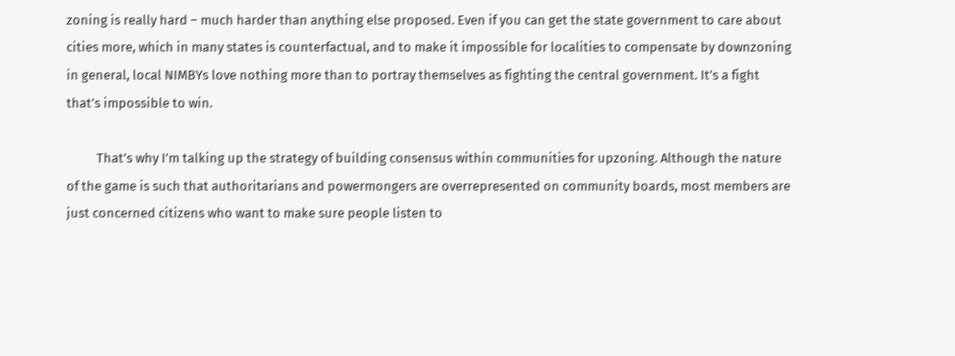zoning is really hard – much harder than anything else proposed. Even if you can get the state government to care about cities more, which in many states is counterfactual, and to make it impossible for localities to compensate by downzoning in general, local NIMBYs love nothing more than to portray themselves as fighting the central government. It’s a fight that’s impossible to win.

          That’s why I’m talking up the strategy of building consensus within communities for upzoning. Although the nature of the game is such that authoritarians and powermongers are overrepresented on community boards, most members are just concerned citizens who want to make sure people listen to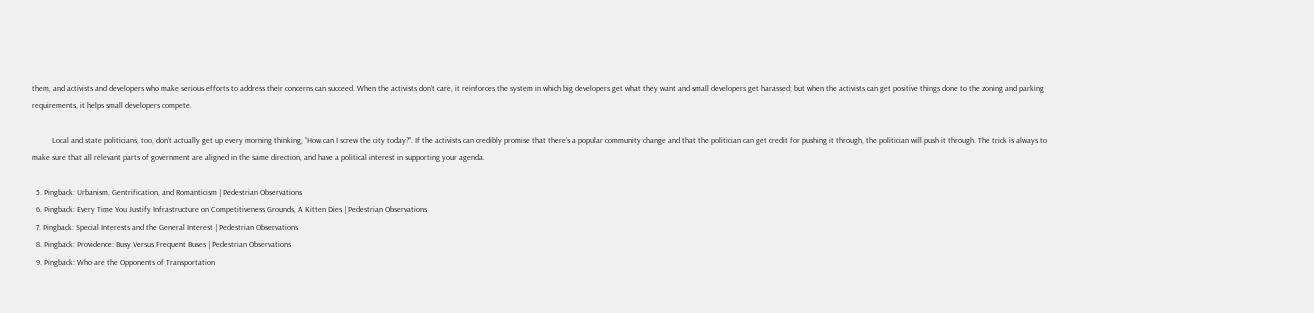them, and activists and developers who make serious efforts to address their concerns can succeed. When the activists don’t care, it reinforces the system in which big developers get what they want and small developers get harassed; but when the activists can get positive things done to the zoning and parking requirements, it helps small developers compete.

          Local and state politicians, too, don’t actually get up every morning thinking, “How can I screw the city today?”. If the activists can credibly promise that there’s a popular community change and that the politician can get credit for pushing it through, the politician will push it through. The trick is always to make sure that all relevant parts of government are aligned in the same direction, and have a political interest in supporting your agenda.

  5. Pingback: Urbanism, Gentrification, and Romanticism | Pedestrian Observations
  6. Pingback: Every Time You Justify Infrastructure on Competitiveness Grounds, A Kitten Dies | Pedestrian Observations
  7. Pingback: Special Interests and the General Interest | Pedestrian Observations
  8. Pingback: Providence: Busy Versus Frequent Buses | Pedestrian Observations
  9. Pingback: Who are the Opponents of Transportation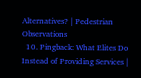Alternatives? | Pedestrian Observations
  10. Pingback: What Elites Do Instead of Providing Services |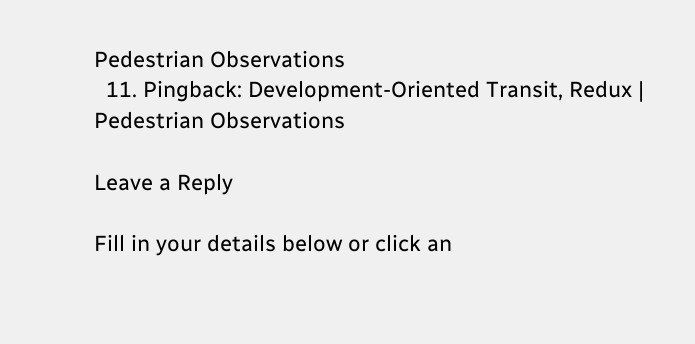Pedestrian Observations
  11. Pingback: Development-Oriented Transit, Redux | Pedestrian Observations

Leave a Reply

Fill in your details below or click an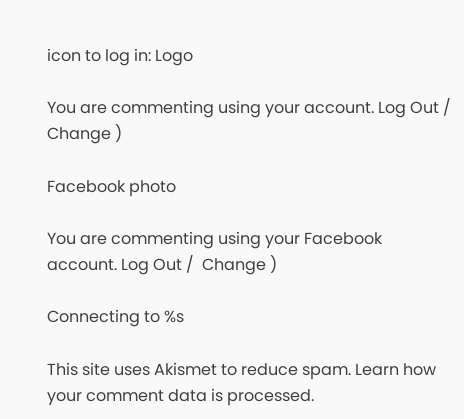icon to log in: Logo

You are commenting using your account. Log Out /  Change )

Facebook photo

You are commenting using your Facebook account. Log Out /  Change )

Connecting to %s

This site uses Akismet to reduce spam. Learn how your comment data is processed.